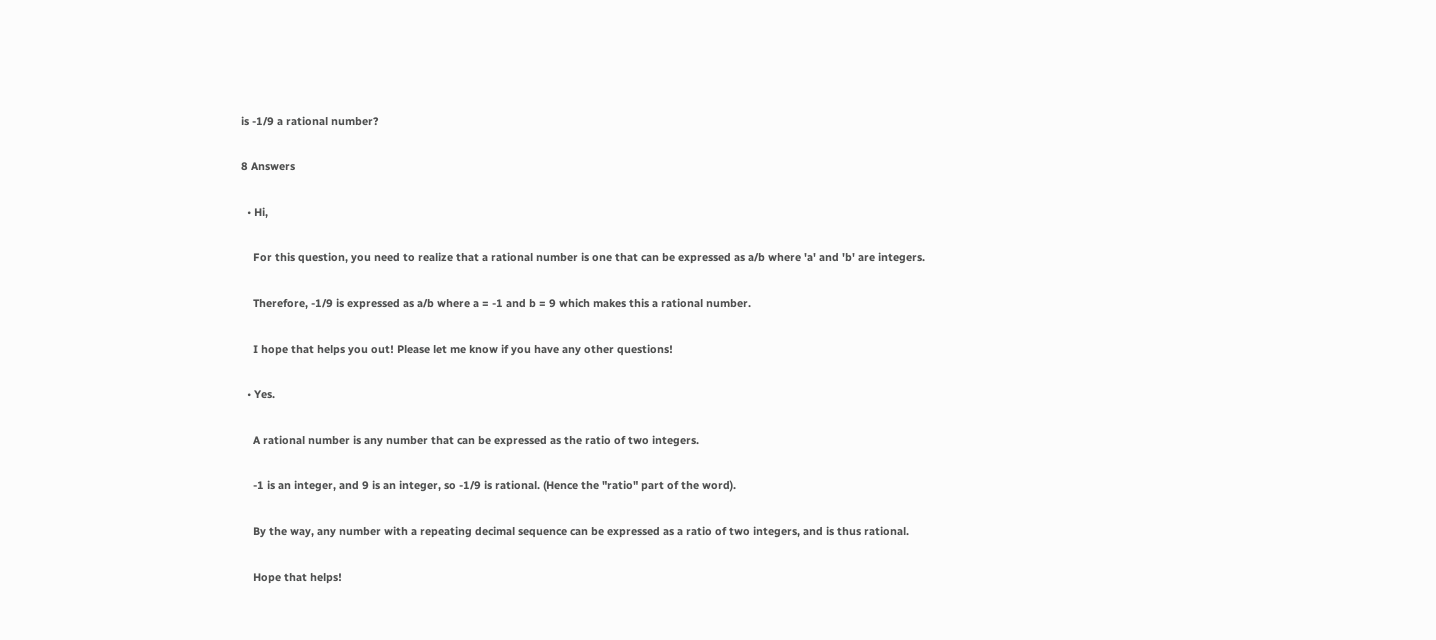is -1/9 a rational number?

8 Answers

  • Hi,

    For this question, you need to realize that a rational number is one that can be expressed as a/b where 'a' and 'b' are integers.

    Therefore, -1/9 is expressed as a/b where a = -1 and b = 9 which makes this a rational number.

    I hope that helps you out! Please let me know if you have any other questions!

  • Yes.

    A rational number is any number that can be expressed as the ratio of two integers.

    -1 is an integer, and 9 is an integer, so -1/9 is rational. (Hence the "ratio" part of the word).

    By the way, any number with a repeating decimal sequence can be expressed as a ratio of two integers, and is thus rational.

    Hope that helps!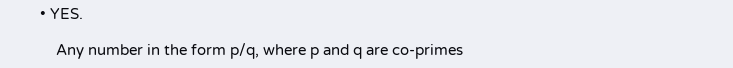• YES.

    Any number in the form p/q, where p and q are co-primes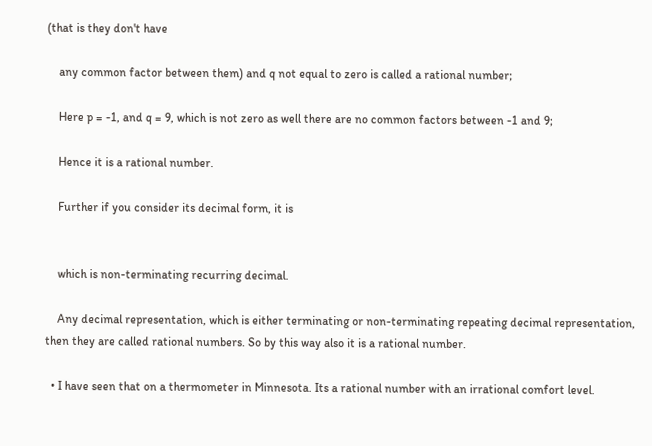(that is they don't have

    any common factor between them) and q not equal to zero is called a rational number;

    Here p = -1, and q = 9, which is not zero as well there are no common factors between -1 and 9;

    Hence it is a rational number.

    Further if you consider its decimal form, it is


    which is non-terminating recurring decimal.

    Any decimal representation, which is either terminating or non-terminating repeating decimal representation, then they are called rational numbers. So by this way also it is a rational number.

  • I have seen that on a thermometer in Minnesota. Its a rational number with an irrational comfort level.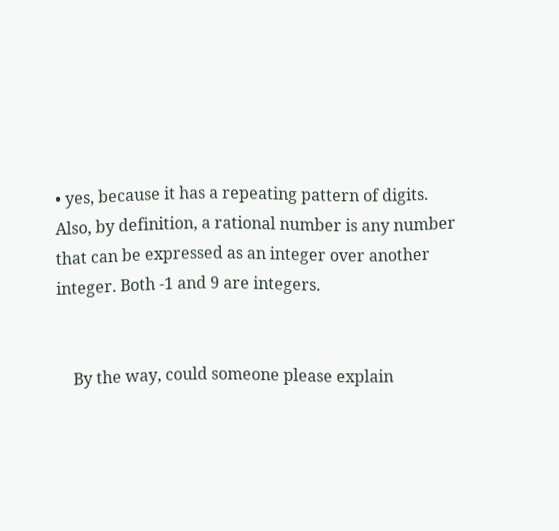• yes, because it has a repeating pattern of digits. Also, by definition, a rational number is any number that can be expressed as an integer over another integer. Both -1 and 9 are integers.


    By the way, could someone please explain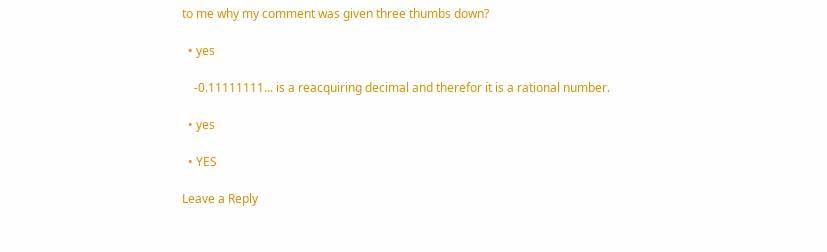to me why my comment was given three thumbs down?

  • yes

    -0.11111111... is a reacquiring decimal and therefor it is a rational number.

  • yes

  • YES

Leave a Reply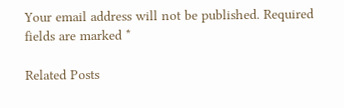Your email address will not be published. Required fields are marked *

Related Posts